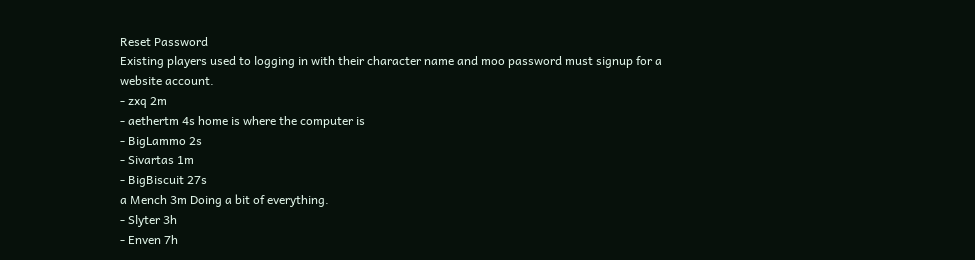Reset Password
Existing players used to logging in with their character name and moo password must signup for a website account.
- zxq 2m
- aethertm 4s home is where the computer is
- BigLammo 2s
- Sivartas 1m
- BigBiscuit 27s
a Mench 3m Doing a bit of everything.
- Slyter 3h
- Enven 7h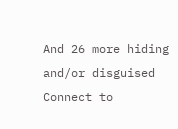And 26 more hiding and/or disguised
Connect to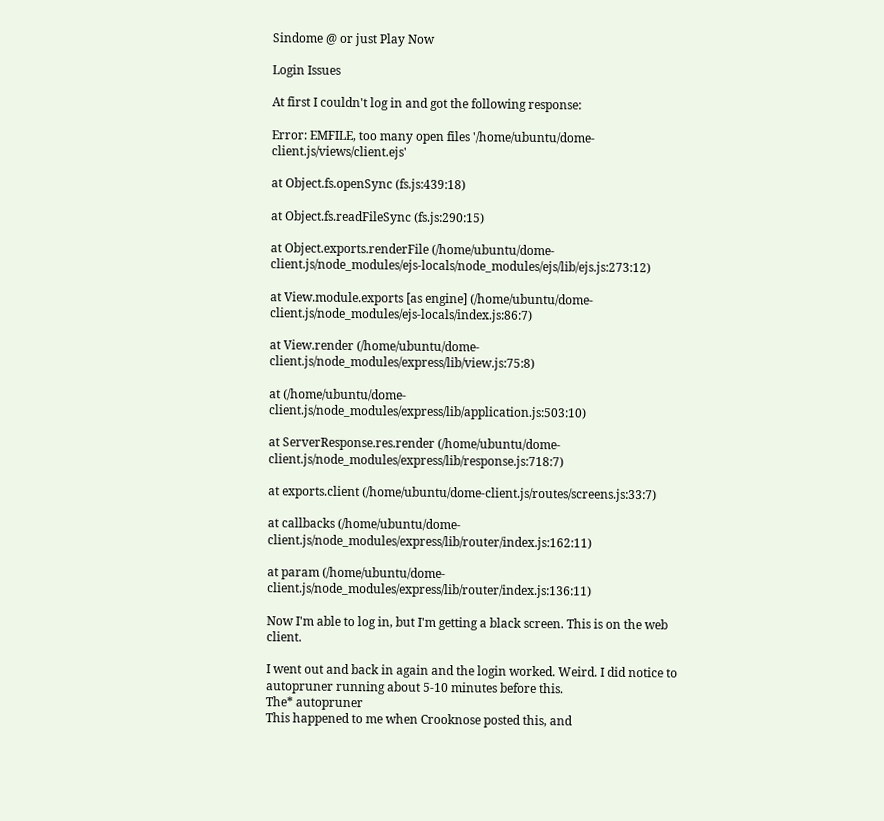Sindome @ or just Play Now

Login Issues

At first I couldn't log in and got the following response:

Error: EMFILE, too many open files '/home/ubuntu/dome-client.js/views/client.ejs'

at Object.fs.openSync (fs.js:439:18)

at Object.fs.readFileSync (fs.js:290:15)

at Object.exports.renderFile (/home/ubuntu/dome-client.js/node_modules/ejs-locals/node_modules/ejs/lib/ejs.js:273:12)

at View.module.exports [as engine] (/home/ubuntu/dome-client.js/node_modules/ejs-locals/index.js:86:7)

at View.render (/home/ubuntu/dome-client.js/node_modules/express/lib/view.js:75:8)

at (/home/ubuntu/dome-client.js/node_modules/express/lib/application.js:503:10)

at ServerResponse.res.render (/home/ubuntu/dome-client.js/node_modules/express/lib/response.js:718:7)

at exports.client (/home/ubuntu/dome-client.js/routes/screens.js:33:7)

at callbacks (/home/ubuntu/dome-client.js/node_modules/express/lib/router/index.js:162:11)

at param (/home/ubuntu/dome-client.js/node_modules/express/lib/router/index.js:136:11)

Now I'm able to log in, but I'm getting a black screen. This is on the web client.

I went out and back in again and the login worked. Weird. I did notice to autopruner running about 5-10 minutes before this.
The* autopruner
This happened to me when Crooknose posted this, and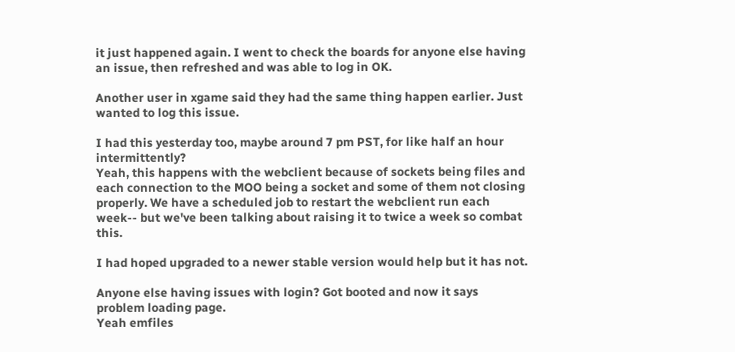it just happened again. I went to check the boards for anyone else having an issue, then refreshed and was able to log in OK.

Another user in xgame said they had the same thing happen earlier. Just wanted to log this issue.

I had this yesterday too, maybe around 7 pm PST, for like half an hour intermittently?
Yeah, this happens with the webclient because of sockets being files and each connection to the MOO being a socket and some of them not closing properly. We have a scheduled job to restart the webclient run each week-- but we've been talking about raising it to twice a week so combat this.

I had hoped upgraded to a newer stable version would help but it has not.

Anyone else having issues with login? Got booted and now it says problem loading page.
Yeah emfiles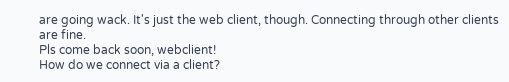are going wack. It's just the web client, though. Connecting through other clients are fine.
Pls come back soon, webclient!
How do we connect via a client?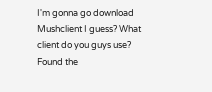I'm gonna go download Mushclient I guess? What client do you guys use?
Found the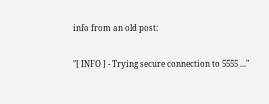info from an old post:

"[ INFO ] - Trying secure connection to 5555 ..."